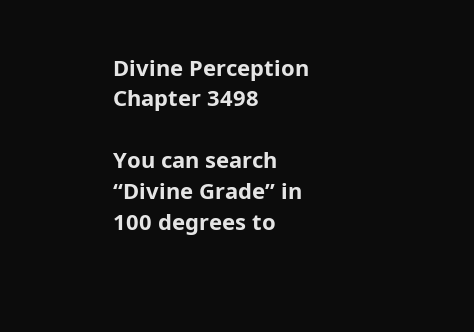Divine Perception Chapter 3498

You can search “Divine Grade” in 100 degrees to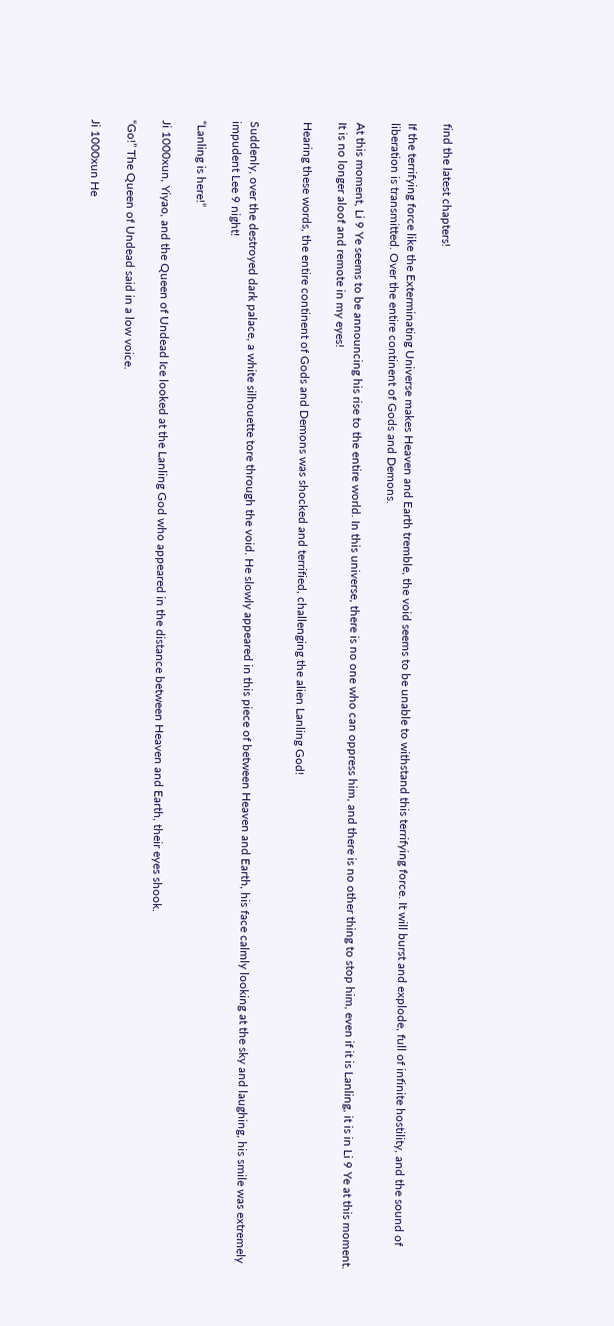find the latest chapters!

If the terrifying force like the Exterminating Universe makes Heaven and Earth tremble, the void seems to be unable to withstand this terrifying force. It will burst and explode, full of infinite hostility, and the sound of liberation is transmitted. Over the entire continent of Gods and Demons.

At this moment, Li 9 Ye seems to be announcing his rise to the entire world. In this universe, there is no one who can oppress him, and there is no other thing to stop him, even if it is Lanling, it is in Li 9 Ye at this moment. It is no longer aloof and remote in my eyes!

Hearing these words, the entire continent of Gods and Demons was shocked and terrified, challenging the alien Lanling God!


Suddenly, over the destroyed dark palace, a white silhouette tore through the void. He slowly appeared in this piece of between Heaven and Earth, his face calmly looking at the sky and laughing, his smile was extremely impudent Lee 9 night!

“Lanling is here!”

Ji 1000xun, Yiyao, and the Queen of Undead Ice looked at the Lanling God who appeared in the distance between Heaven and Earth, their eyes shook.

“Go!” The Queen of Undead said in a low voice.

Ji 1000xun He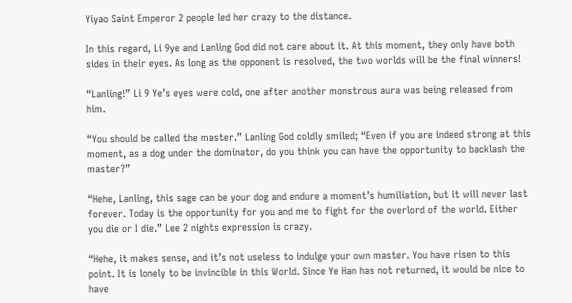Yiyao Saint Emperor 2 people led her crazy to the distance.

In this regard, Li 9ye and Lanling God did not care about it. At this moment, they only have both sides in their eyes. As long as the opponent is resolved, the two worlds will be the final winners!

“Lanling!” Li 9 Ye’s eyes were cold, one after another monstrous aura was being released from him.

“You should be called the master.” Lanling God coldly smiled; “Even if you are indeed strong at this moment, as a dog under the dominator, do you think you can have the opportunity to backlash the master?”

“Hehe, Lanling, this sage can be your dog and endure a moment’s humiliation, but it will never last forever. Today is the opportunity for you and me to fight for the overlord of the world. Either you die or I die.” Lee 2 nights expression is crazy.

“Hehe, it makes sense, and it’s not useless to indulge your own master. You have risen to this point. It is lonely to be invincible in this World. Since Ye Han has not returned, it would be nice to have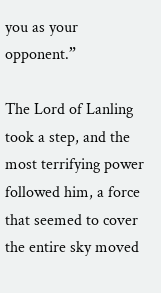you as your opponent.”

The Lord of Lanling took a step, and the most terrifying power followed him, a force that seemed to cover the entire sky moved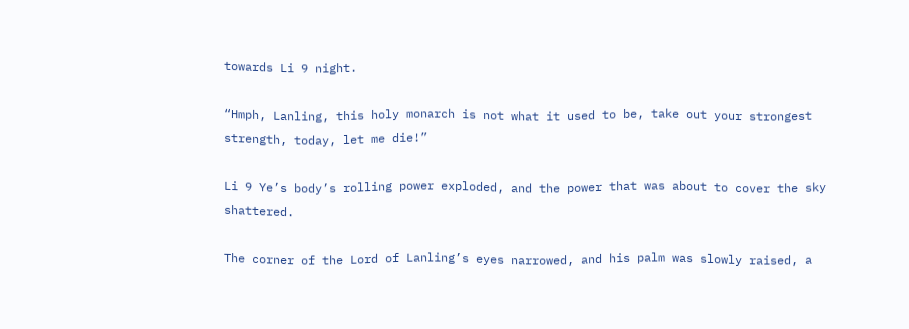towards Li 9 night.

“Hmph, Lanling, this holy monarch is not what it used to be, take out your strongest strength, today, let me die!”

Li 9 Ye’s body’s rolling power exploded, and the power that was about to cover the sky shattered.

The corner of the Lord of Lanling’s eyes narrowed, and his palm was slowly raised, a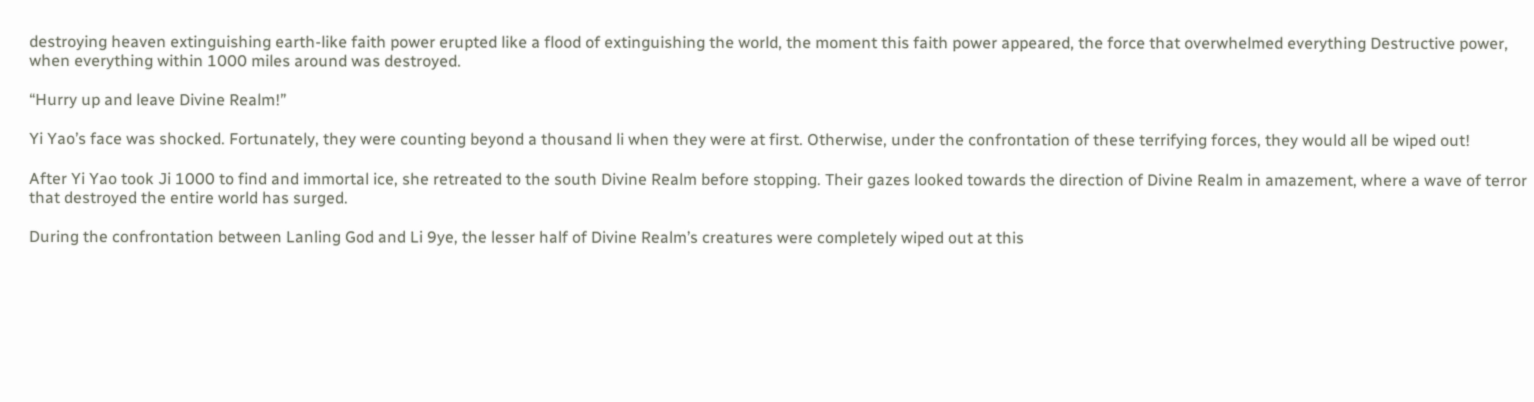destroying heaven extinguishing earth-like faith power erupted like a flood of extinguishing the world, the moment this faith power appeared, the force that overwhelmed everything Destructive power, when everything within 1000 miles around was destroyed.

“Hurry up and leave Divine Realm!”

Yi Yao’s face was shocked. Fortunately, they were counting beyond a thousand li when they were at first. Otherwise, under the confrontation of these terrifying forces, they would all be wiped out!

After Yi Yao took Ji 1000 to find and immortal ice, she retreated to the south Divine Realm before stopping. Their gazes looked towards the direction of Divine Realm in amazement, where a wave of terror that destroyed the entire world has surged.

During the confrontation between Lanling God and Li 9ye, the lesser half of Divine Realm’s creatures were completely wiped out at this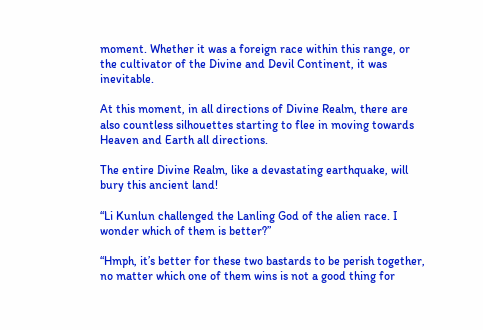moment. Whether it was a foreign race within this range, or the cultivator of the Divine and Devil Continent, it was inevitable.

At this moment, in all directions of Divine Realm, there are also countless silhouettes starting to flee in moving towards Heaven and Earth all directions.

The entire Divine Realm, like a devastating earthquake, will bury this ancient land!

“Li Kunlun challenged the Lanling God of the alien race. I wonder which of them is better?”

“Hmph, it’s better for these two bastards to be perish together, no matter which one of them wins is not a good thing for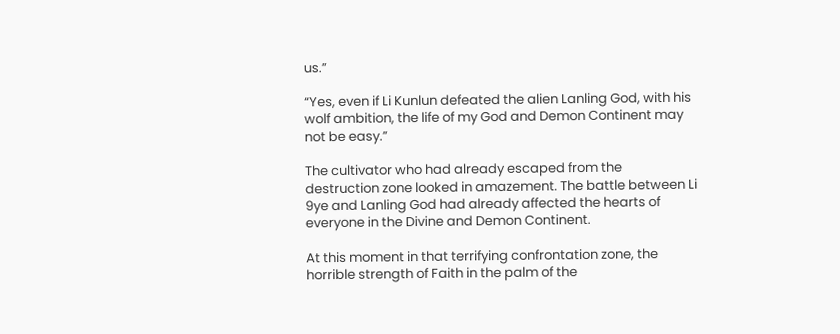us.”

“Yes, even if Li Kunlun defeated the alien Lanling God, with his wolf ambition, the life of my God and Demon Continent may not be easy.”

The cultivator who had already escaped from the destruction zone looked in amazement. The battle between Li 9ye and Lanling God had already affected the hearts of everyone in the Divine and Demon Continent.

At this moment in that terrifying confrontation zone, the horrible strength of Faith in the palm of the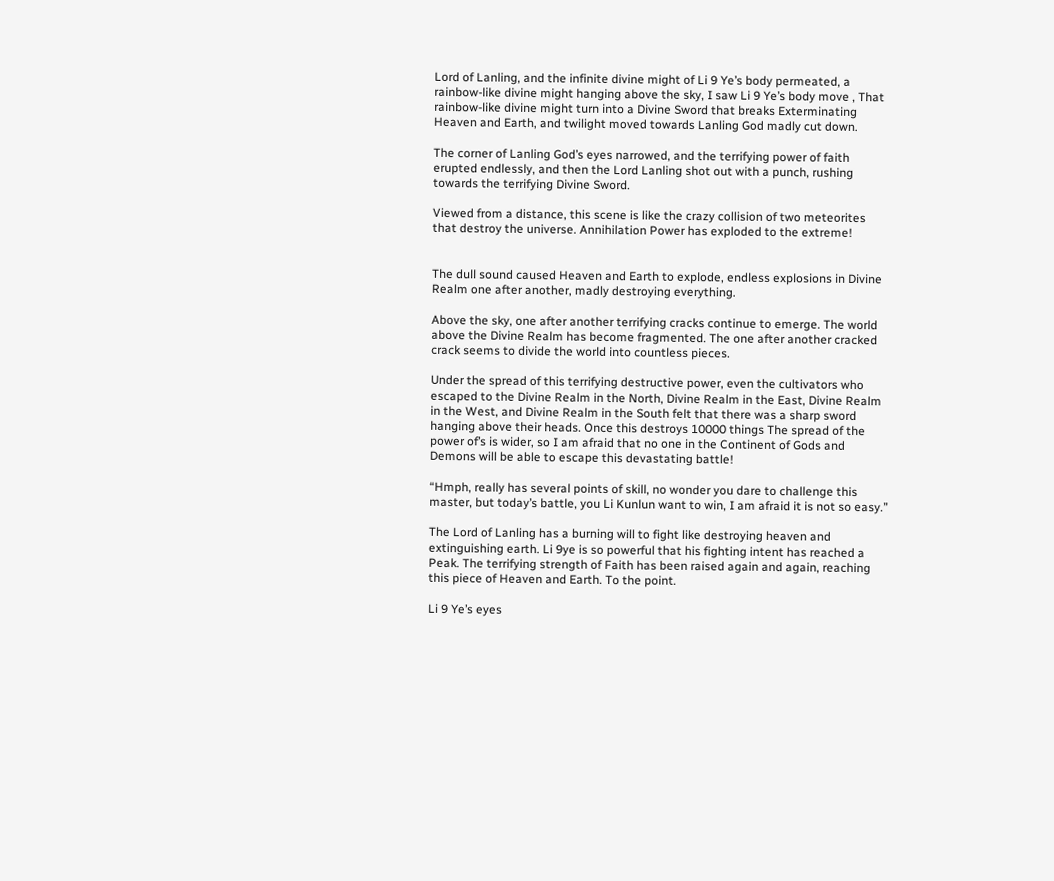Lord of Lanling, and the infinite divine might of Li 9 Ye’s body permeated, a rainbow-like divine might hanging above the sky, I saw Li 9 Ye’s body move , That rainbow-like divine might turn into a Divine Sword that breaks Exterminating Heaven and Earth, and twilight moved towards Lanling God madly cut down.

The corner of Lanling God’s eyes narrowed, and the terrifying power of faith erupted endlessly, and then the Lord Lanling shot out with a punch, rushing towards the terrifying Divine Sword.

Viewed from a distance, this scene is like the crazy collision of two meteorites that destroy the universe. Annihilation Power has exploded to the extreme!


The dull sound caused Heaven and Earth to explode, endless explosions in Divine Realm one after another, madly destroying everything.

Above the sky, one after another terrifying cracks continue to emerge. The world above the Divine Realm has become fragmented. The one after another cracked crack seems to divide the world into countless pieces.

Under the spread of this terrifying destructive power, even the cultivators who escaped to the Divine Realm in the North, Divine Realm in the East, Divine Realm in the West, and Divine Realm in the South felt that there was a sharp sword hanging above their heads. Once this destroys 10000 things The spread of the power of’s is wider, so I am afraid that no one in the Continent of Gods and Demons will be able to escape this devastating battle!

“Hmph, really has several points of skill, no wonder you dare to challenge this master, but today’s battle, you Li Kunlun want to win, I am afraid it is not so easy.”

The Lord of Lanling has a burning will to fight like destroying heaven and extinguishing earth. Li 9ye is so powerful that his fighting intent has reached a Peak. The terrifying strength of Faith has been raised again and again, reaching this piece of Heaven and Earth. To the point.

Li 9 Ye’s eyes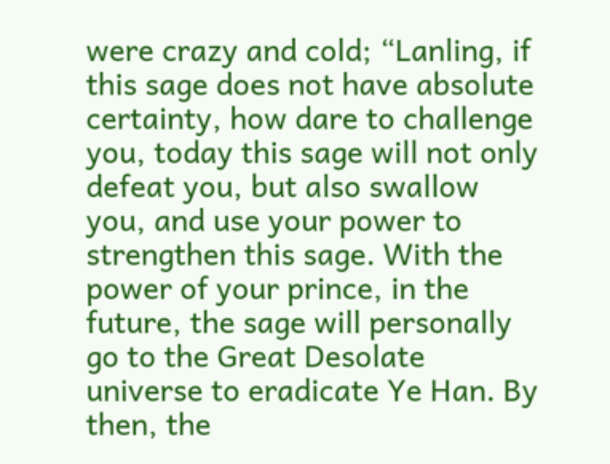were crazy and cold; “Lanling, if this sage does not have absolute certainty, how dare to challenge you, today this sage will not only defeat you, but also swallow you, and use your power to strengthen this sage. With the power of your prince, in the future, the sage will personally go to the Great Desolate universe to eradicate Ye Han. By then, the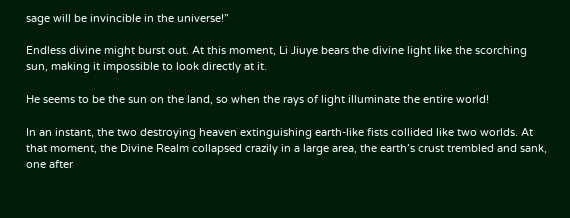sage will be invincible in the universe!”

Endless divine might burst out. At this moment, Li Jiuye bears the divine light like the scorching sun, making it impossible to look directly at it.

He seems to be the sun on the land, so when the rays of light illuminate the entire world!

In an instant, the two destroying heaven extinguishing earth-like fists collided like two worlds. At that moment, the Divine Realm collapsed crazily in a large area, the earth’s crust trembled and sank, one after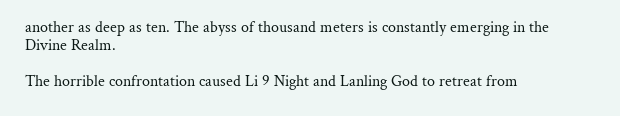another as deep as ten. The abyss of thousand meters is constantly emerging in the Divine Realm.

The horrible confrontation caused Li 9 Night and Lanling God to retreat from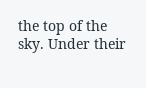the top of the sky. Under their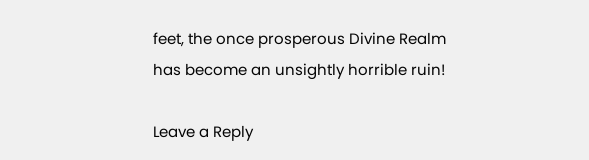feet, the once prosperous Divine Realm has become an unsightly horrible ruin!

Leave a Reply